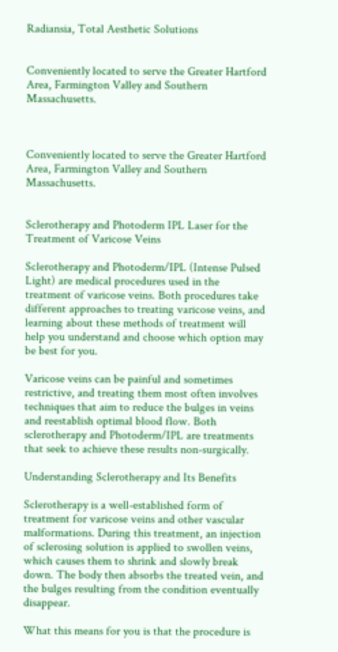Radiansia, Total Aesthetic Solutions


Conveniently located to serve the Greater Hartford Area, Farmington Valley and Southern Massachusetts.



Conveniently located to serve the Greater Hartford Area, Farmington Valley and Southern Massachusetts.


Sclerotherapy and Photoderm IPL Laser for the Treatment of Varicose Veins

Sclerotherapy and Photoderm/IPL (Intense Pulsed Light) are medical procedures used in the treatment of varicose veins. Both procedures take different approaches to treating varicose veins, and learning about these methods of treatment will help you understand and choose which option may be best for you.

Varicose veins can be painful and sometimes restrictive, and treating them most often involves techniques that aim to reduce the bulges in veins and reestablish optimal blood flow. Both sclerotherapy and Photoderm/IPL are treatments that seek to achieve these results non-surgically.

Understanding Sclerotherapy and Its Benefits

Sclerotherapy is a well-established form of treatment for varicose veins and other vascular malformations. During this treatment, an injection of sclerosing solution is applied to swollen veins, which causes them to shrink and slowly break down. The body then absorbs the treated vein, and the bulges resulting from the condition eventually disappear.

What this means for you is that the procedure is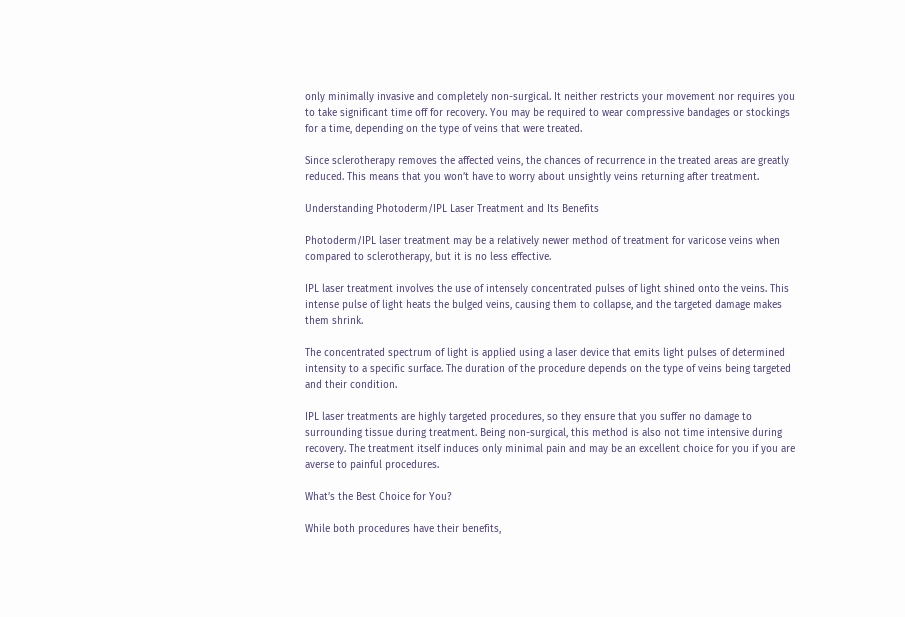only minimally invasive and completely non-surgical. It neither restricts your movement nor requires you to take significant time off for recovery. You may be required to wear compressive bandages or stockings for a time, depending on the type of veins that were treated.

Since sclerotherapy removes the affected veins, the chances of recurrence in the treated areas are greatly reduced. This means that you won’t have to worry about unsightly veins returning after treatment.

Understanding Photoderm/IPL Laser Treatment and Its Benefits

Photoderm/IPL laser treatment may be a relatively newer method of treatment for varicose veins when compared to sclerotherapy, but it is no less effective.

IPL laser treatment involves the use of intensely concentrated pulses of light shined onto the veins. This intense pulse of light heats the bulged veins, causing them to collapse, and the targeted damage makes them shrink.

The concentrated spectrum of light is applied using a laser device that emits light pulses of determined intensity to a specific surface. The duration of the procedure depends on the type of veins being targeted and their condition.

IPL laser treatments are highly targeted procedures, so they ensure that you suffer no damage to surrounding tissue during treatment. Being non-surgical, this method is also not time intensive during recovery. The treatment itself induces only minimal pain and may be an excellent choice for you if you are averse to painful procedures.

What’s the Best Choice for You?

While both procedures have their benefits,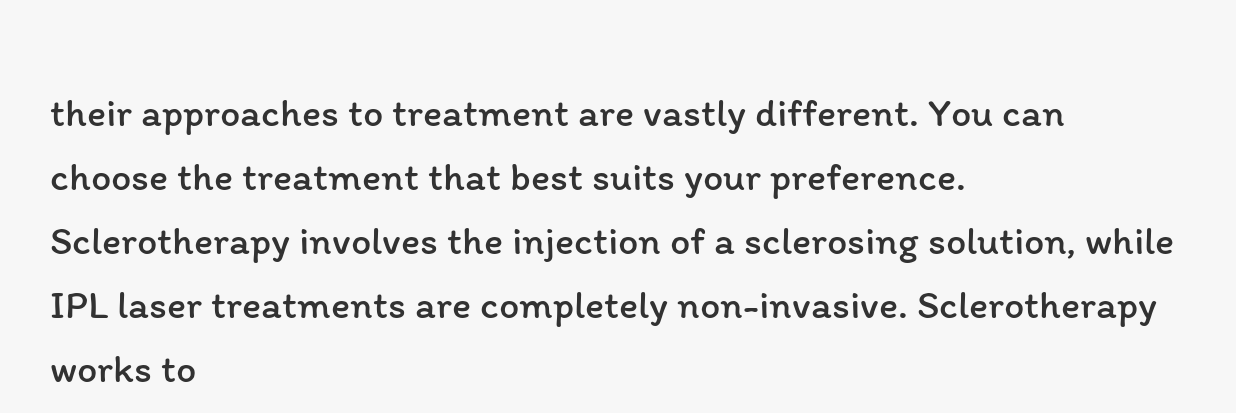their approaches to treatment are vastly different. You can choose the treatment that best suits your preference. Sclerotherapy involves the injection of a sclerosing solution, while IPL laser treatments are completely non-invasive. Sclerotherapy works to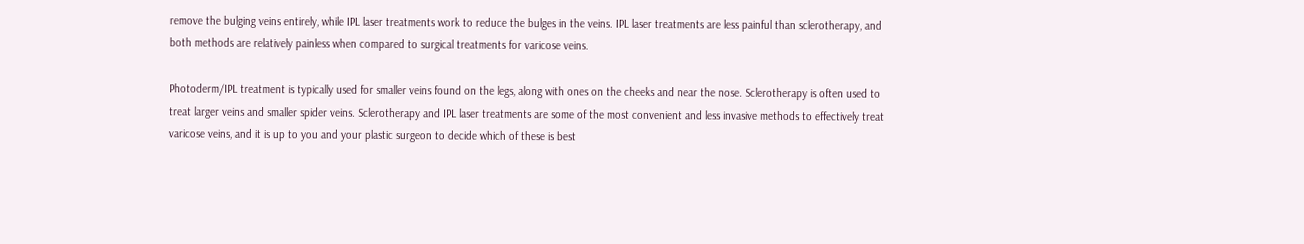remove the bulging veins entirely, while IPL laser treatments work to reduce the bulges in the veins. IPL laser treatments are less painful than sclerotherapy, and both methods are relatively painless when compared to surgical treatments for varicose veins.

Photoderm/IPL treatment is typically used for smaller veins found on the legs, along with ones on the cheeks and near the nose. Sclerotherapy is often used to treat larger veins and smaller spider veins. Sclerotherapy and IPL laser treatments are some of the most convenient and less invasive methods to effectively treat varicose veins, and it is up to you and your plastic surgeon to decide which of these is best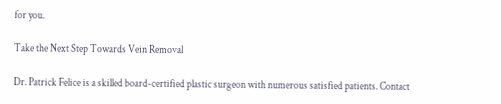for you.

Take the Next Step Towards Vein Removal

Dr. Patrick Felice is a skilled board-certified plastic surgeon with numerous satisfied patients. Contact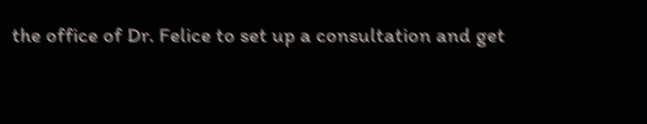the office of Dr. Felice to set up a consultation and get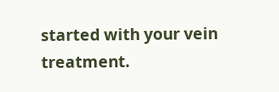started with your vein treatment.